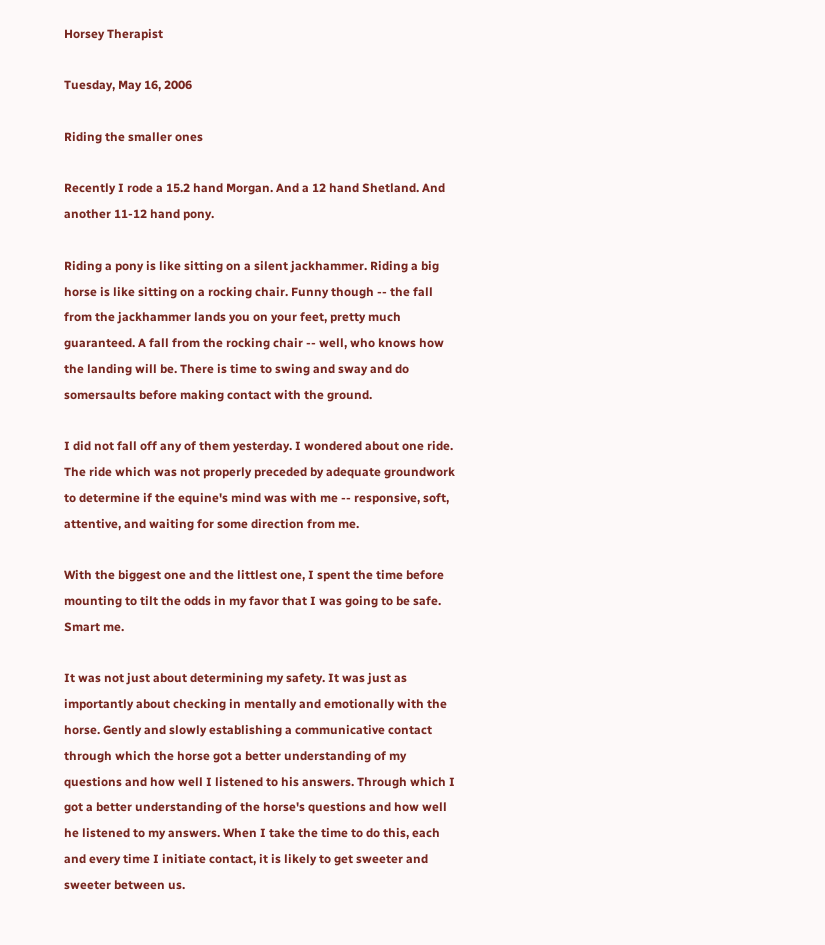Horsey Therapist

Tuesday, May 16, 2006

Riding the smaller ones

Recently I rode a 15.2 hand Morgan. And a 12 hand Shetland. And another 11-12 hand pony.

Riding a pony is like sitting on a silent jackhammer. Riding a big horse is like sitting on a rocking chair. Funny though -- the fall from the jackhammer lands you on your feet, pretty much guaranteed. A fall from the rocking chair -- well, who knows how the landing will be. There is time to swing and sway and do somersaults before making contact with the ground.

I did not fall off any of them yesterday. I wondered about one ride. The ride which was not properly preceded by adequate groundwork to determine if the equine's mind was with me -- responsive, soft, attentive, and waiting for some direction from me.

With the biggest one and the littlest one, I spent the time before mounting to tilt the odds in my favor that I was going to be safe. Smart me.

It was not just about determining my safety. It was just as importantly about checking in mentally and emotionally with the horse. Gently and slowly establishing a communicative contact through which the horse got a better understanding of my questions and how well I listened to his answers. Through which I got a better understanding of the horse's questions and how well he listened to my answers. When I take the time to do this, each and every time I initiate contact, it is likely to get sweeter and sweeter between us.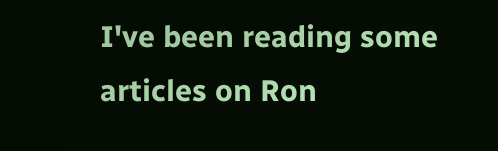I've been reading some articles on Ron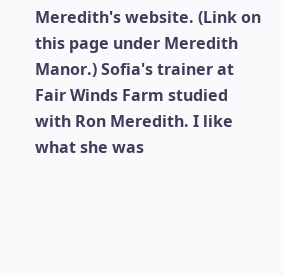Meredith's website. (Link on this page under Meredith Manor.) Sofia's trainer at Fair Winds Farm studied with Ron Meredith. I like what she was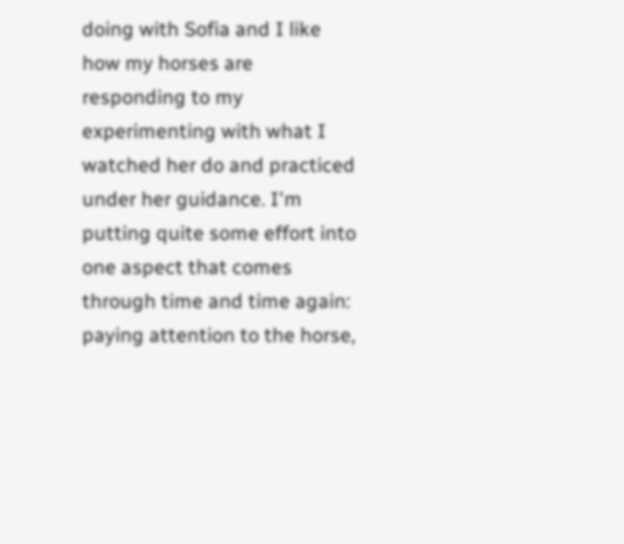doing with Sofia and I like how my horses are responding to my experimenting with what I watched her do and practiced under her guidance. I'm putting quite some effort into one aspect that comes through time and time again: paying attention to the horse,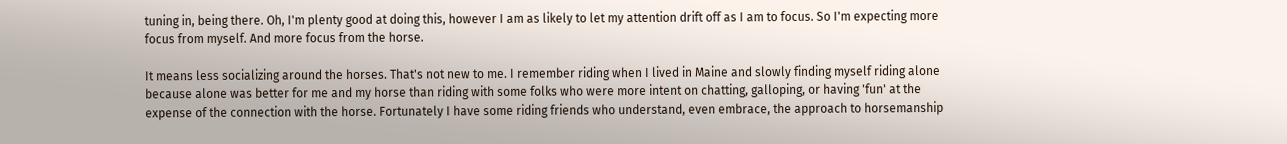tuning in, being there. Oh, I'm plenty good at doing this, however I am as likely to let my attention drift off as I am to focus. So I'm expecting more focus from myself. And more focus from the horse.

It means less socializing around the horses. That's not new to me. I remember riding when I lived in Maine and slowly finding myself riding alone because alone was better for me and my horse than riding with some folks who were more intent on chatting, galloping, or having 'fun' at the expense of the connection with the horse. Fortunately I have some riding friends who understand, even embrace, the approach to horsemanship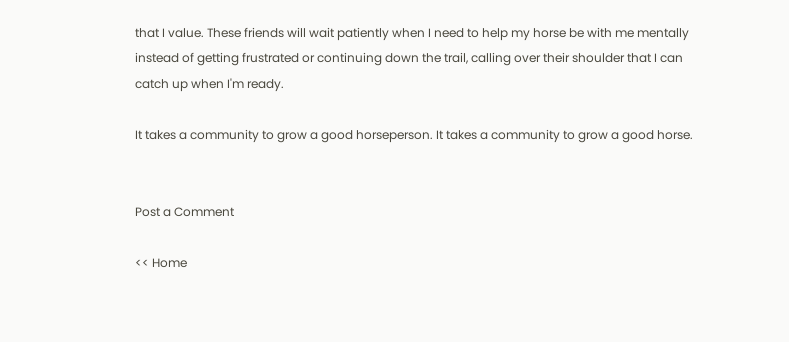that I value. These friends will wait patiently when I need to help my horse be with me mentally instead of getting frustrated or continuing down the trail, calling over their shoulder that I can catch up when I'm ready.

It takes a community to grow a good horseperson. It takes a community to grow a good horse.


Post a Comment

<< Home